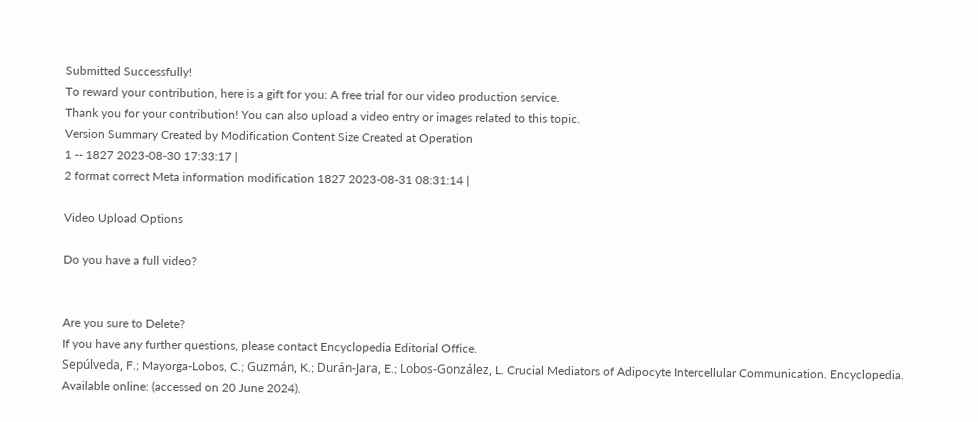Submitted Successfully!
To reward your contribution, here is a gift for you: A free trial for our video production service.
Thank you for your contribution! You can also upload a video entry or images related to this topic.
Version Summary Created by Modification Content Size Created at Operation
1 -- 1827 2023-08-30 17:33:17 |
2 format correct Meta information modification 1827 2023-08-31 08:31:14 |

Video Upload Options

Do you have a full video?


Are you sure to Delete?
If you have any further questions, please contact Encyclopedia Editorial Office.
Sepúlveda, F.; Mayorga-Lobos, C.; Guzmán, K.; Durán-Jara, E.; Lobos-González, L. Crucial Mediators of Adipocyte Intercellular Communication. Encyclopedia. Available online: (accessed on 20 June 2024).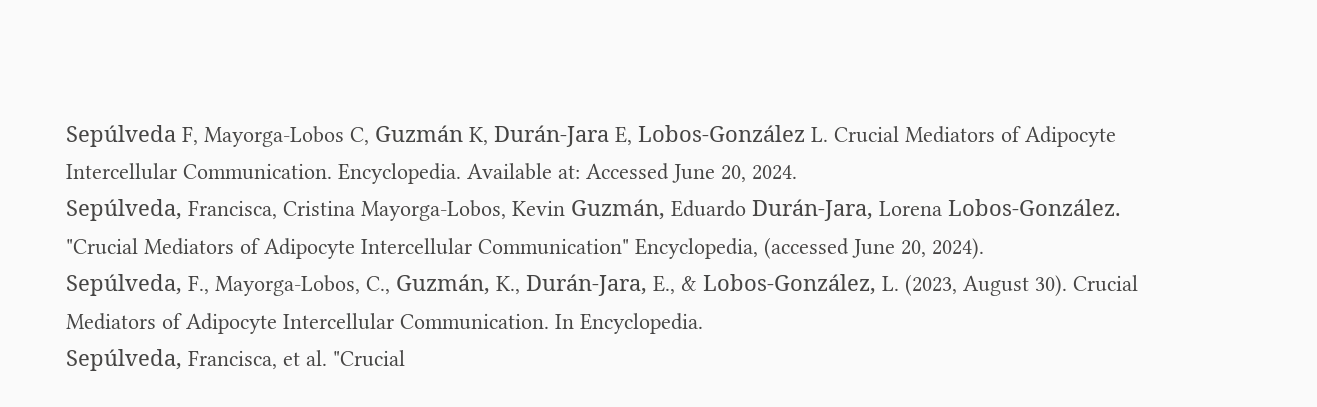Sepúlveda F, Mayorga-Lobos C, Guzmán K, Durán-Jara E, Lobos-González L. Crucial Mediators of Adipocyte Intercellular Communication. Encyclopedia. Available at: Accessed June 20, 2024.
Sepúlveda, Francisca, Cristina Mayorga-Lobos, Kevin Guzmán, Eduardo Durán-Jara, Lorena Lobos-González. "Crucial Mediators of Adipocyte Intercellular Communication" Encyclopedia, (accessed June 20, 2024).
Sepúlveda, F., Mayorga-Lobos, C., Guzmán, K., Durán-Jara, E., & Lobos-González, L. (2023, August 30). Crucial Mediators of Adipocyte Intercellular Communication. In Encyclopedia.
Sepúlveda, Francisca, et al. "Crucial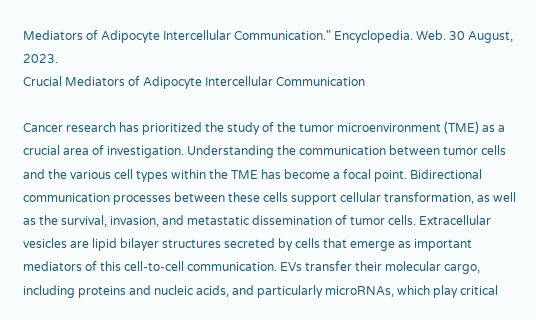Mediators of Adipocyte Intercellular Communication." Encyclopedia. Web. 30 August, 2023.
Crucial Mediators of Adipocyte Intercellular Communication

Cancer research has prioritized the study of the tumor microenvironment (TME) as a crucial area of investigation. Understanding the communication between tumor cells and the various cell types within the TME has become a focal point. Bidirectional communication processes between these cells support cellular transformation, as well as the survival, invasion, and metastatic dissemination of tumor cells. Extracellular vesicles are lipid bilayer structures secreted by cells that emerge as important mediators of this cell-to-cell communication. EVs transfer their molecular cargo, including proteins and nucleic acids, and particularly microRNAs, which play critical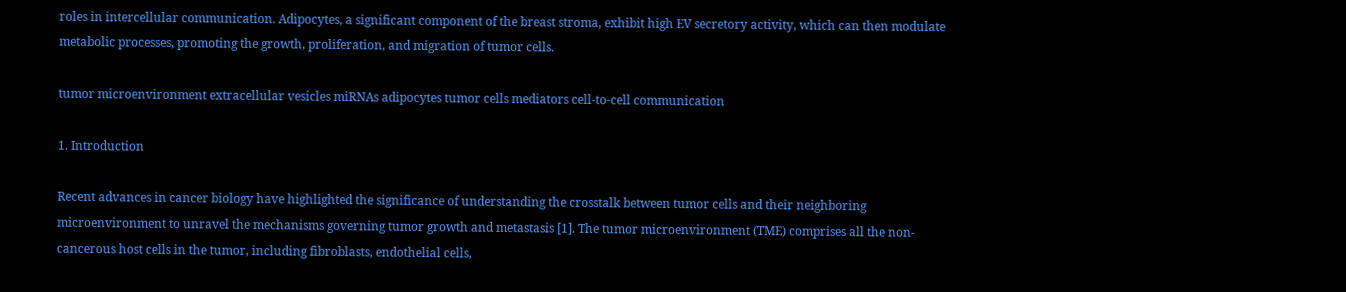roles in intercellular communication. Adipocytes, a significant component of the breast stroma, exhibit high EV secretory activity, which can then modulate metabolic processes, promoting the growth, proliferation, and migration of tumor cells.

tumor microenvironment extracellular vesicles miRNAs adipocytes tumor cells mediators cell-to-cell communication

1. Introduction

Recent advances in cancer biology have highlighted the significance of understanding the crosstalk between tumor cells and their neighboring microenvironment to unravel the mechanisms governing tumor growth and metastasis [1]. The tumor microenvironment (TME) comprises all the non-cancerous host cells in the tumor, including fibroblasts, endothelial cells,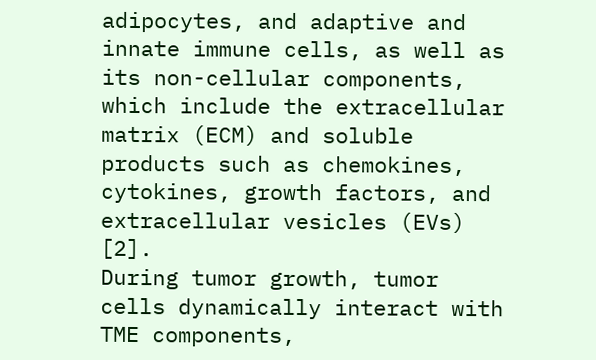adipocytes, and adaptive and innate immune cells, as well as its non-cellular components, which include the extracellular matrix (ECM) and soluble products such as chemokines, cytokines, growth factors, and extracellular vesicles (EVs) [2].
During tumor growth, tumor cells dynamically interact with TME components,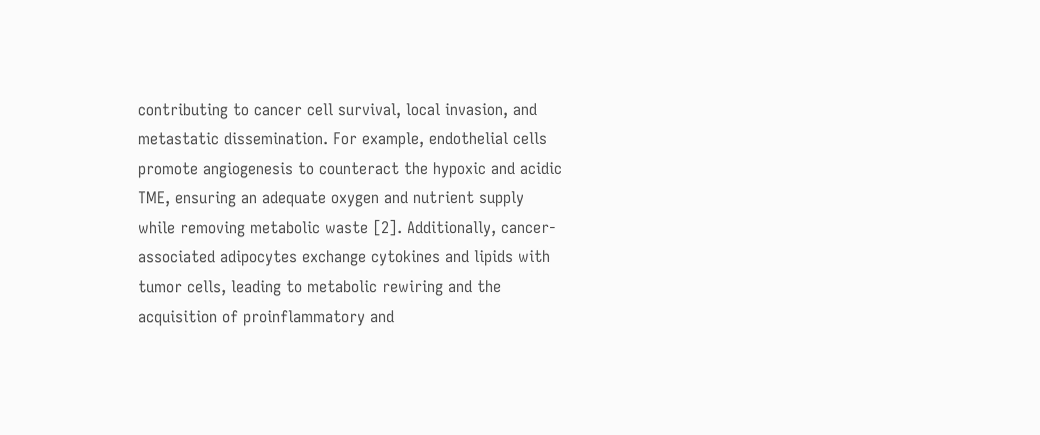contributing to cancer cell survival, local invasion, and metastatic dissemination. For example, endothelial cells promote angiogenesis to counteract the hypoxic and acidic TME, ensuring an adequate oxygen and nutrient supply while removing metabolic waste [2]. Additionally, cancer-associated adipocytes exchange cytokines and lipids with tumor cells, leading to metabolic rewiring and the acquisition of proinflammatory and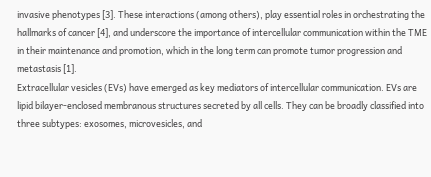invasive phenotypes [3]. These interactions (among others), play essential roles in orchestrating the hallmarks of cancer [4], and underscore the importance of intercellular communication within the TME in their maintenance and promotion, which in the long term can promote tumor progression and metastasis [1].
Extracellular vesicles (EVs) have emerged as key mediators of intercellular communication. EVs are lipid bilayer-enclosed membranous structures secreted by all cells. They can be broadly classified into three subtypes: exosomes, microvesicles, and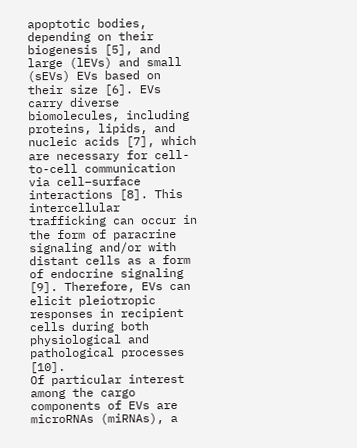apoptotic bodies, depending on their biogenesis [5], and large (lEVs) and small (sEVs) EVs based on their size [6]. EVs carry diverse biomolecules, including proteins, lipids, and nucleic acids [7], which are necessary for cell-to-cell communication via cell–surface interactions [8]. This intercellular trafficking can occur in the form of paracrine signaling and/or with distant cells as a form of endocrine signaling [9]. Therefore, EVs can elicit pleiotropic responses in recipient cells during both physiological and pathological processes [10].
Of particular interest among the cargo components of EVs are microRNAs (miRNAs), a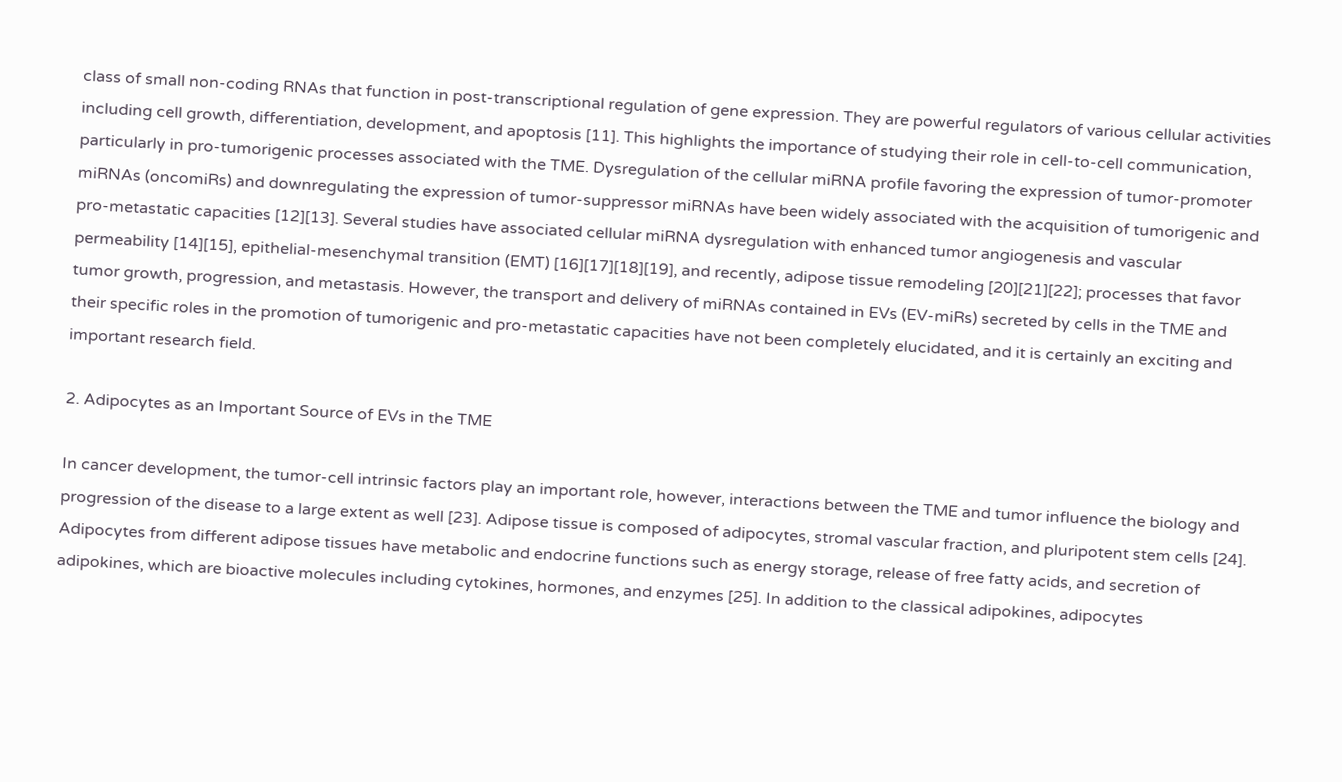class of small non-coding RNAs that function in post-transcriptional regulation of gene expression. They are powerful regulators of various cellular activities including cell growth, differentiation, development, and apoptosis [11]. This highlights the importance of studying their role in cell-to-cell communication, particularly in pro-tumorigenic processes associated with the TME. Dysregulation of the cellular miRNA profile favoring the expression of tumor-promoter miRNAs (oncomiRs) and downregulating the expression of tumor-suppressor miRNAs have been widely associated with the acquisition of tumorigenic and pro-metastatic capacities [12][13]. Several studies have associated cellular miRNA dysregulation with enhanced tumor angiogenesis and vascular permeability [14][15], epithelial-mesenchymal transition (EMT) [16][17][18][19], and recently, adipose tissue remodeling [20][21][22]; processes that favor tumor growth, progression, and metastasis. However, the transport and delivery of miRNAs contained in EVs (EV-miRs) secreted by cells in the TME and their specific roles in the promotion of tumorigenic and pro-metastatic capacities have not been completely elucidated, and it is certainly an exciting and important research field.

2. Adipocytes as an Important Source of EVs in the TME

In cancer development, the tumor-cell intrinsic factors play an important role, however, interactions between the TME and tumor influence the biology and progression of the disease to a large extent as well [23]. Adipose tissue is composed of adipocytes, stromal vascular fraction, and pluripotent stem cells [24]. Adipocytes from different adipose tissues have metabolic and endocrine functions such as energy storage, release of free fatty acids, and secretion of adipokines, which are bioactive molecules including cytokines, hormones, and enzymes [25]. In addition to the classical adipokines, adipocytes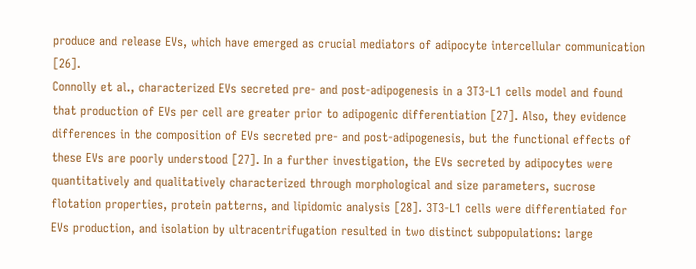produce and release EVs, which have emerged as crucial mediators of adipocyte intercellular communication [26].
Connolly et al., characterized EVs secreted pre- and post-adipogenesis in a 3T3-L1 cells model and found that production of EVs per cell are greater prior to adipogenic differentiation [27]. Also, they evidence differences in the composition of EVs secreted pre- and post-adipogenesis, but the functional effects of these EVs are poorly understood [27]. In a further investigation, the EVs secreted by adipocytes were quantitatively and qualitatively characterized through morphological and size parameters, sucrose flotation properties, protein patterns, and lipidomic analysis [28]. 3T3-L1 cells were differentiated for EVs production, and isolation by ultracentrifugation resulted in two distinct subpopulations: large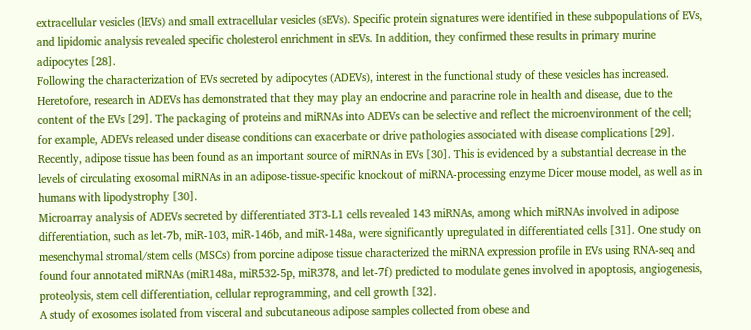extracellular vesicles (lEVs) and small extracellular vesicles (sEVs). Specific protein signatures were identified in these subpopulations of EVs, and lipidomic analysis revealed specific cholesterol enrichment in sEVs. In addition, they confirmed these results in primary murine adipocytes [28].
Following the characterization of EVs secreted by adipocytes (ADEVs), interest in the functional study of these vesicles has increased. Heretofore, research in ADEVs has demonstrated that they may play an endocrine and paracrine role in health and disease, due to the content of the EVs [29]. The packaging of proteins and miRNAs into ADEVs can be selective and reflect the microenvironment of the cell; for example, ADEVs released under disease conditions can exacerbate or drive pathologies associated with disease complications [29]. Recently, adipose tissue has been found as an important source of miRNAs in EVs [30]. This is evidenced by a substantial decrease in the levels of circulating exosomal miRNAs in an adipose-tissue-specific knockout of miRNA-processing enzyme Dicer mouse model, as well as in humans with lipodystrophy [30].
Microarray analysis of ADEVs secreted by differentiated 3T3-L1 cells revealed 143 miRNAs, among which miRNAs involved in adipose differentiation, such as let-7b, miR-103, miR-146b, and miR-148a, were significantly upregulated in differentiated cells [31]. One study on mesenchymal stromal/stem cells (MSCs) from porcine adipose tissue characterized the miRNA expression profile in EVs using RNA-seq and found four annotated miRNAs (miR148a, miR532-5p, miR378, and let-7f) predicted to modulate genes involved in apoptosis, angiogenesis, proteolysis, stem cell differentiation, cellular reprogramming, and cell growth [32].
A study of exosomes isolated from visceral and subcutaneous adipose samples collected from obese and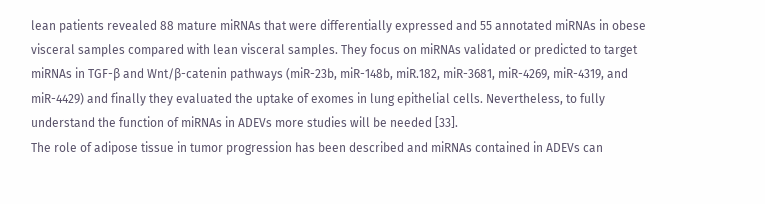lean patients revealed 88 mature miRNAs that were differentially expressed and 55 annotated miRNAs in obese visceral samples compared with lean visceral samples. They focus on miRNAs validated or predicted to target miRNAs in TGF-β and Wnt/β-catenin pathways (miR-23b, miR-148b, miR.182, miR-3681, miR-4269, miR-4319, and miR-4429) and finally they evaluated the uptake of exomes in lung epithelial cells. Nevertheless, to fully understand the function of miRNAs in ADEVs more studies will be needed [33].
The role of adipose tissue in tumor progression has been described and miRNAs contained in ADEVs can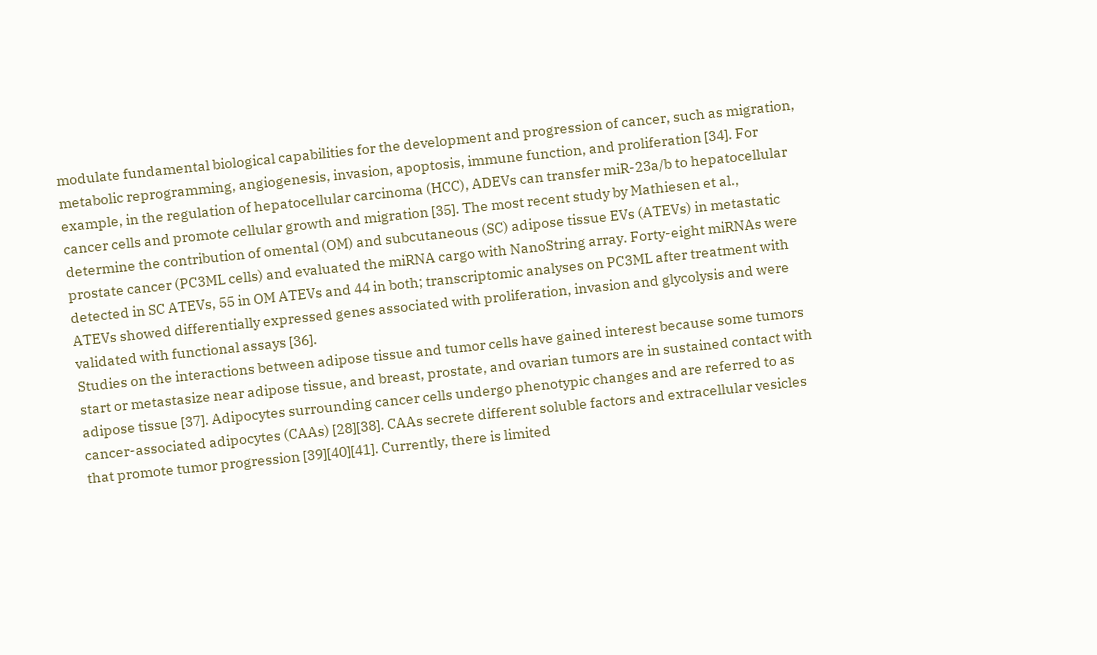modulate fundamental biological capabilities for the development and progression of cancer, such as migration, metabolic reprogramming, angiogenesis, invasion, apoptosis, immune function, and proliferation [34]. For example, in the regulation of hepatocellular carcinoma (HCC), ADEVs can transfer miR-23a/b to hepatocellular cancer cells and promote cellular growth and migration [35]. The most recent study by Mathiesen et al., determine the contribution of omental (OM) and subcutaneous (SC) adipose tissue EVs (ATEVs) in metastatic prostate cancer (PC3ML cells) and evaluated the miRNA cargo with NanoString array. Forty-eight miRNAs were detected in SC ATEVs, 55 in OM ATEVs and 44 in both; transcriptomic analyses on PC3ML after treatment with ATEVs showed differentially expressed genes associated with proliferation, invasion and glycolysis and were validated with functional assays [36].
Studies on the interactions between adipose tissue and tumor cells have gained interest because some tumors start or metastasize near adipose tissue, and breast, prostate, and ovarian tumors are in sustained contact with adipose tissue [37]. Adipocytes surrounding cancer cells undergo phenotypic changes and are referred to as cancer-associated adipocytes (CAAs) [28][38]. CAAs secrete different soluble factors and extracellular vesicles that promote tumor progression [39][40][41]. Currently, there is limited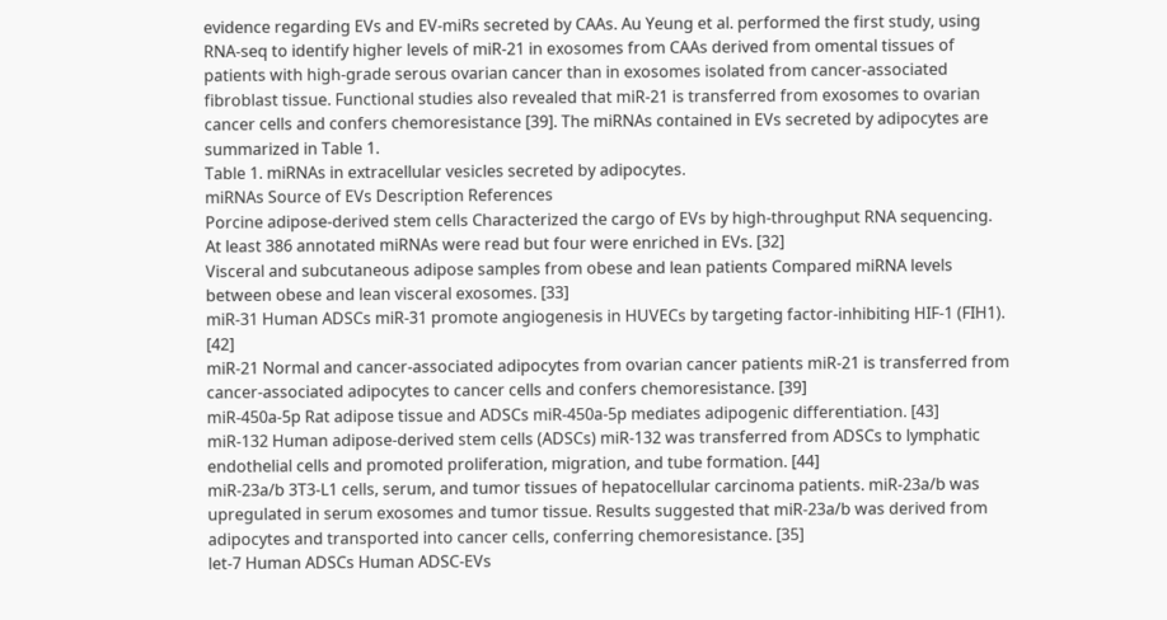evidence regarding EVs and EV-miRs secreted by CAAs. Au Yeung et al. performed the first study, using RNA-seq to identify higher levels of miR-21 in exosomes from CAAs derived from omental tissues of patients with high-grade serous ovarian cancer than in exosomes isolated from cancer-associated fibroblast tissue. Functional studies also revealed that miR-21 is transferred from exosomes to ovarian cancer cells and confers chemoresistance [39]. The miRNAs contained in EVs secreted by adipocytes are summarized in Table 1.
Table 1. miRNAs in extracellular vesicles secreted by adipocytes.
miRNAs Source of EVs Description References
Porcine adipose-derived stem cells Characterized the cargo of EVs by high-throughput RNA sequencing. At least 386 annotated miRNAs were read but four were enriched in EVs. [32]
Visceral and subcutaneous adipose samples from obese and lean patients Compared miRNA levels between obese and lean visceral exosomes. [33]
miR-31 Human ADSCs miR-31 promote angiogenesis in HUVECs by targeting factor-inhibiting HIF-1 (FIH1). [42]
miR-21 Normal and cancer-associated adipocytes from ovarian cancer patients miR-21 is transferred from cancer-associated adipocytes to cancer cells and confers chemoresistance. [39]
miR-450a-5p Rat adipose tissue and ADSCs miR-450a-5p mediates adipogenic differentiation. [43]
miR-132 Human adipose-derived stem cells (ADSCs) miR-132 was transferred from ADSCs to lymphatic endothelial cells and promoted proliferation, migration, and tube formation. [44]
miR-23a/b 3T3-L1 cells, serum, and tumor tissues of hepatocellular carcinoma patients. miR-23a/b was upregulated in serum exosomes and tumor tissue. Results suggested that miR-23a/b was derived from adipocytes and transported into cancer cells, conferring chemoresistance. [35]
let-7 Human ADSCs Human ADSC-EVs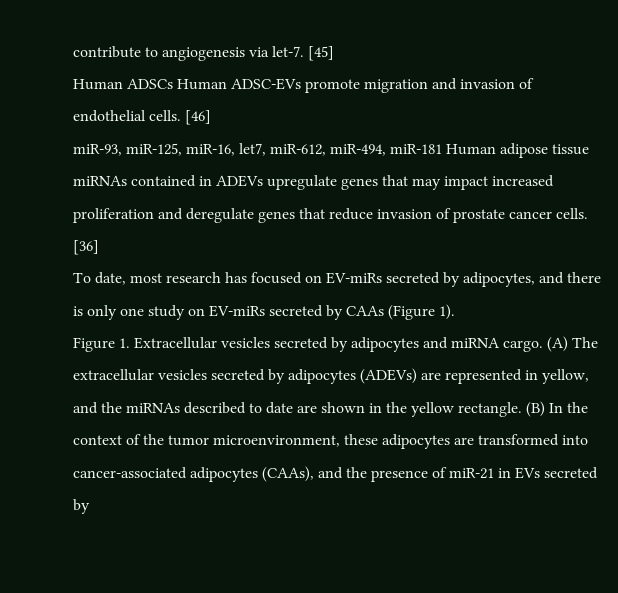contribute to angiogenesis via let-7. [45]
Human ADSCs Human ADSC-EVs promote migration and invasion of endothelial cells. [46]
miR-93, miR-125, miR-16, let7, miR-612, miR-494, miR-181 Human adipose tissue miRNAs contained in ADEVs upregulate genes that may impact increased proliferation and deregulate genes that reduce invasion of prostate cancer cells. [36]
To date, most research has focused on EV-miRs secreted by adipocytes, and there is only one study on EV-miRs secreted by CAAs (Figure 1).
Figure 1. Extracellular vesicles secreted by adipocytes and miRNA cargo. (A) The extracellular vesicles secreted by adipocytes (ADEVs) are represented in yellow, and the miRNAs described to date are shown in the yellow rectangle. (B) In the context of the tumor microenvironment, these adipocytes are transformed into cancer-associated adipocytes (CAAs), and the presence of miR-21 in EVs secreted by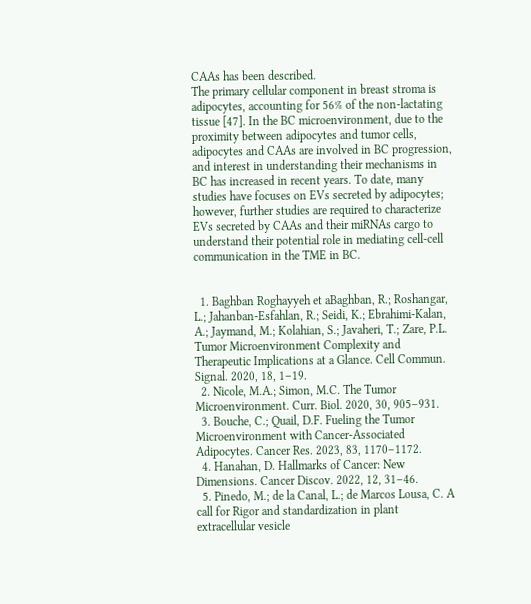CAAs has been described.
The primary cellular component in breast stroma is adipocytes, accounting for 56% of the non-lactating tissue [47]. In the BC microenvironment, due to the proximity between adipocytes and tumor cells, adipocytes and CAAs are involved in BC progression, and interest in understanding their mechanisms in BC has increased in recent years. To date, many studies have focuses on EVs secreted by adipocytes; however, further studies are required to characterize EVs secreted by CAAs and their miRNAs cargo to understand their potential role in mediating cell-cell communication in the TME in BC.


  1. Baghban Roghayyeh et aBaghban, R.; Roshangar, L.; Jahanban-Esfahlan, R.; Seidi, K.; Ebrahimi-Kalan, A.; Jaymand, M.; Kolahian, S.; Javaheri, T.; Zare, P.L. Tumor Microenvironment Complexity and Therapeutic Implications at a Glance. Cell Commun. Signal. 2020, 18, 1–19.
  2. Nicole, M.A.; Simon, M.C. The Tumor Microenvironment. Curr. Biol. 2020, 30, 905–931.
  3. Bouche, C.; Quail, D.F. Fueling the Tumor Microenvironment with Cancer-Associated Adipocytes. Cancer Res. 2023, 83, 1170–1172.
  4. Hanahan, D. Hallmarks of Cancer: New Dimensions. Cancer Discov. 2022, 12, 31–46.
  5. Pinedo, M.; de la Canal, L.; de Marcos Lousa, C. A call for Rigor and standardization in plant extracellular vesicle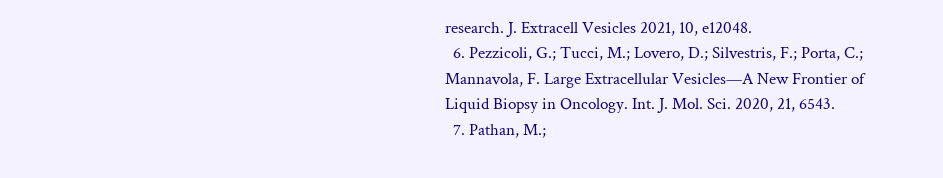research. J. Extracell Vesicles 2021, 10, e12048.
  6. Pezzicoli, G.; Tucci, M.; Lovero, D.; Silvestris, F.; Porta, C.; Mannavola, F. Large Extracellular Vesicles—A New Frontier of Liquid Biopsy in Oncology. Int. J. Mol. Sci. 2020, 21, 6543.
  7. Pathan, M.;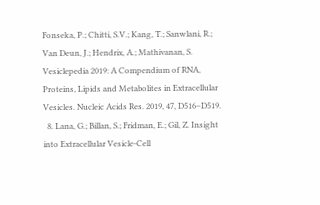Fonseka, P.; Chitti, S.V.; Kang, T.; Sanwlani, R.; Van Deun, J.; Hendrix, A.; Mathivanan, S. Vesiclepedia 2019: A Compendium of RNA, Proteins, Lipids and Metabolites in Extracellular Vesicles. Nucleic Acids Res. 2019, 47, D516–D519.
  8. Lana, G.; Billan, S.; Fridman, E.; Gil, Z. Insight into Extracellular Vesicle-Cell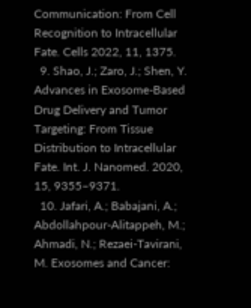Communication: From Cell Recognition to Intracellular Fate. Cells 2022, 11, 1375.
  9. Shao, J.; Zaro, J.; Shen, Y. Advances in Exosome-Based Drug Delivery and Tumor Targeting: From Tissue Distribution to Intracellular Fate. Int. J. Nanomed. 2020, 15, 9355–9371.
  10. Jafari, A.; Babajani, A.; Abdollahpour-Alitappeh, M.; Ahmadi, N.; Rezaei-Tavirani, M. Exosomes and Cancer: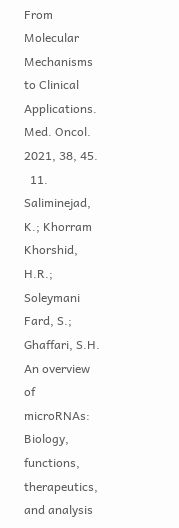From Molecular Mechanisms to Clinical Applications. Med. Oncol. 2021, 38, 45.
  11. Saliminejad, K.; Khorram Khorshid, H.R.; Soleymani Fard, S.; Ghaffari, S.H. An overview of microRNAs: Biology, functions, therapeutics, and analysis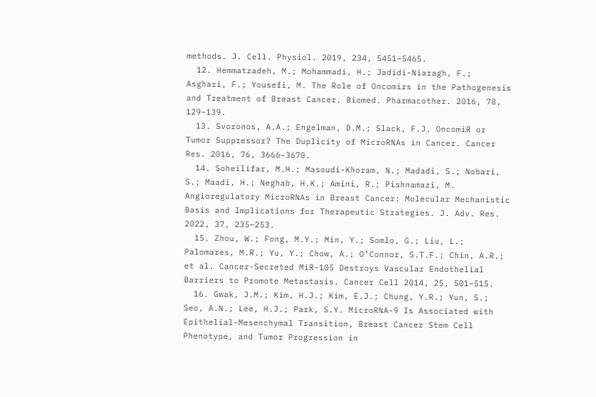methods. J. Cell. Physiol. 2019, 234, 5451–5465.
  12. Hemmatzadeh, M.; Mohammadi, H.; Jadidi-Niaragh, F.; Asghari, F.; Yousefi, M. The Role of Oncomirs in the Pathogenesis and Treatment of Breast Cancer. Biomed. Pharmacother. 2016, 78, 129–139.
  13. Svoronos, A.A.; Engelman, D.M.; Slack, F.J. OncomiR or Tumor Suppressor? The Duplicity of MicroRNAs in Cancer. Cancer Res. 2016, 76, 3666–3670.
  14. Soheilifar, M.H.; Masoudi-Khoram, N.; Madadi, S.; Nobari, S.; Maadi, H.; Neghab, H.K.; Amini, R.; Pishnamazi, M. Angioregulatory MicroRNAs in Breast Cancer: Molecular Mechanistic Basis and Implications for Therapeutic Strategies. J. Adv. Res. 2022, 37, 235–253.
  15. Zhou, W.; Fong, M.Y.; Min, Y.; Somlo, G.; Liu, L.; Palomares, M.R.; Yu, Y.; Chow, A.; O’Connor, S.T.F.; Chin, A.R.; et al. Cancer-Secreted MiR-105 Destroys Vascular Endothelial Barriers to Promote Metastasis. Cancer Cell 2014, 25, 501–515.
  16. Gwak, J.M.; Kim, H.J.; Kim, E.J.; Chung, Y.R.; Yun, S.; Seo, A.N.; Lee, H.J.; Park, S.Y. MicroRNA-9 Is Associated with Epithelial-Mesenchymal Transition, Breast Cancer Stem Cell Phenotype, and Tumor Progression in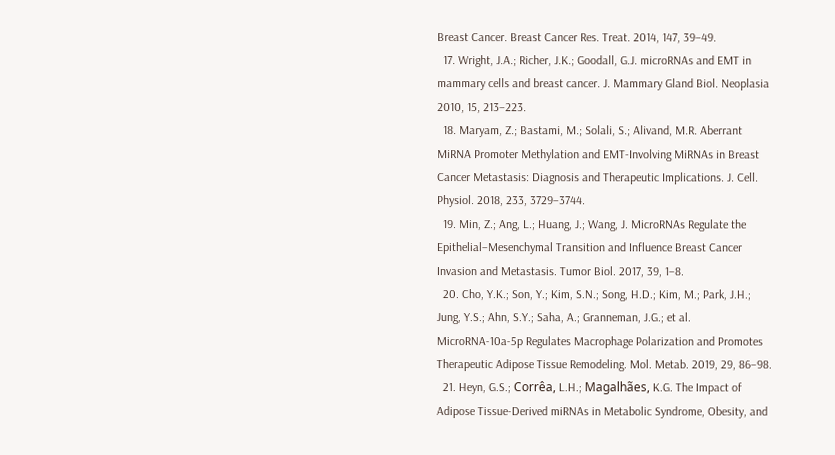Breast Cancer. Breast Cancer Res. Treat. 2014, 147, 39–49.
  17. Wright, J.A.; Richer, J.K.; Goodall, G.J. microRNAs and EMT in mammary cells and breast cancer. J. Mammary Gland Biol. Neoplasia 2010, 15, 213–223.
  18. Maryam, Z.; Bastami, M.; Solali, S.; Alivand, M.R. Aberrant MiRNA Promoter Methylation and EMT-Involving MiRNAs in Breast Cancer Metastasis: Diagnosis and Therapeutic Implications. J. Cell. Physiol. 2018, 233, 3729–3744.
  19. Min, Z.; Ang, L.; Huang, J.; Wang, J. MicroRNAs Regulate the Epithelial–Mesenchymal Transition and Influence Breast Cancer Invasion and Metastasis. Tumor Biol. 2017, 39, 1–8.
  20. Cho, Y.K.; Son, Y.; Kim, S.N.; Song, H.D.; Kim, M.; Park, J.H.; Jung, Y.S.; Ahn, S.Y.; Saha, A.; Granneman, J.G.; et al. MicroRNA-10a-5p Regulates Macrophage Polarization and Promotes Therapeutic Adipose Tissue Remodeling. Mol. Metab. 2019, 29, 86–98.
  21. Heyn, G.S.; Corrêa, L.H.; Magalhães, K.G. The Impact of Adipose Tissue-Derived miRNAs in Metabolic Syndrome, Obesity, and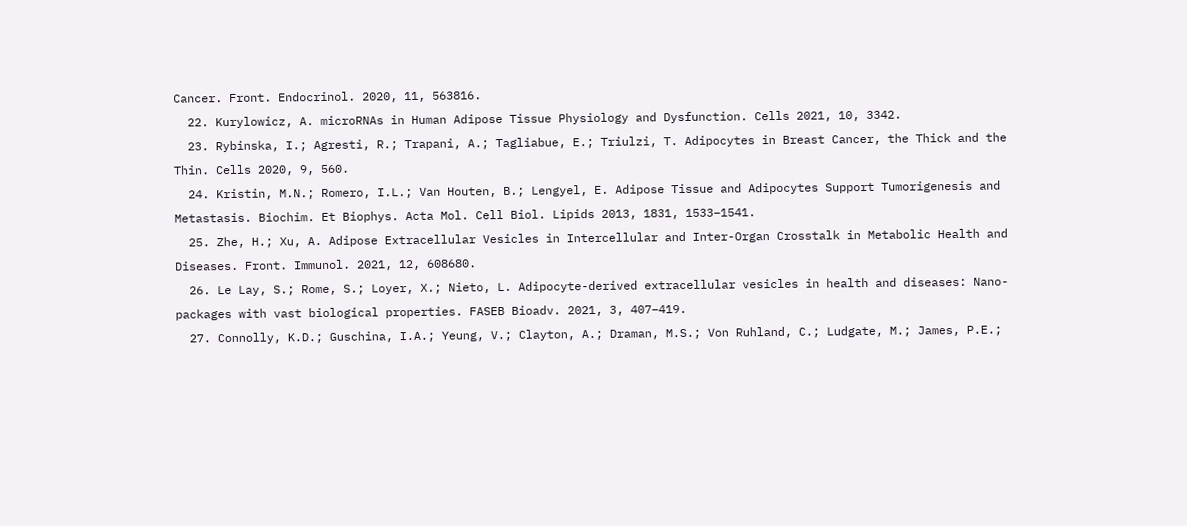Cancer. Front. Endocrinol. 2020, 11, 563816.
  22. Kurylowicz, A. microRNAs in Human Adipose Tissue Physiology and Dysfunction. Cells 2021, 10, 3342.
  23. Rybinska, I.; Agresti, R.; Trapani, A.; Tagliabue, E.; Triulzi, T. Adipocytes in Breast Cancer, the Thick and the Thin. Cells 2020, 9, 560.
  24. Kristin, M.N.; Romero, I.L.; Van Houten, B.; Lengyel, E. Adipose Tissue and Adipocytes Support Tumorigenesis and Metastasis. Biochim. Et Biophys. Acta Mol. Cell Biol. Lipids 2013, 1831, 1533–1541.
  25. Zhe, H.; Xu, A. Adipose Extracellular Vesicles in Intercellular and Inter-Organ Crosstalk in Metabolic Health and Diseases. Front. Immunol. 2021, 12, 608680.
  26. Le Lay, S.; Rome, S.; Loyer, X.; Nieto, L. Adipocyte-derived extracellular vesicles in health and diseases: Nano-packages with vast biological properties. FASEB Bioadv. 2021, 3, 407–419.
  27. Connolly, K.D.; Guschina, I.A.; Yeung, V.; Clayton, A.; Draman, M.S.; Von Ruhland, C.; Ludgate, M.; James, P.E.;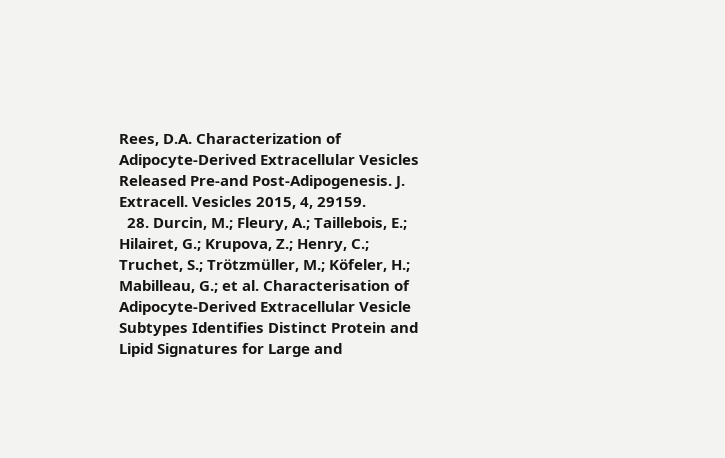Rees, D.A. Characterization of Adipocyte-Derived Extracellular Vesicles Released Pre-and Post-Adipogenesis. J. Extracell. Vesicles 2015, 4, 29159.
  28. Durcin, M.; Fleury, A.; Taillebois, E.; Hilairet, G.; Krupova, Z.; Henry, C.; Truchet, S.; Trötzmüller, M.; Köfeler, H.; Mabilleau, G.; et al. Characterisation of Adipocyte-Derived Extracellular Vesicle Subtypes Identifies Distinct Protein and Lipid Signatures for Large and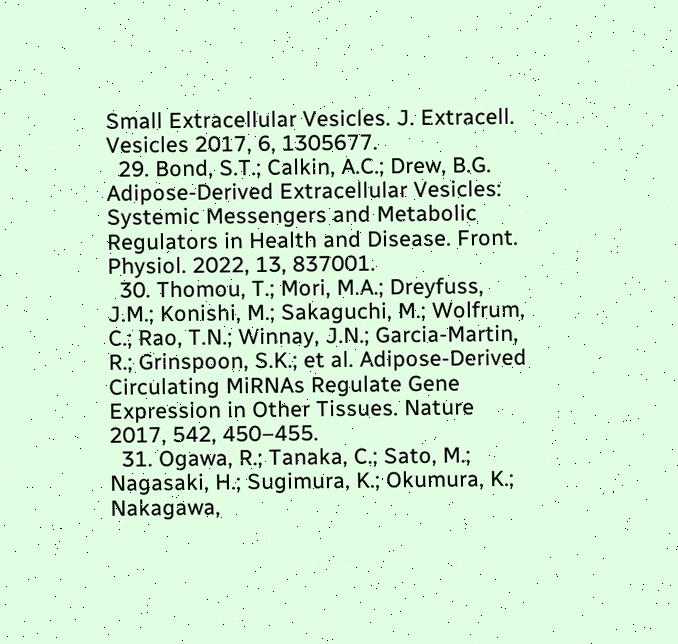Small Extracellular Vesicles. J. Extracell. Vesicles 2017, 6, 1305677.
  29. Bond, S.T.; Calkin, A.C.; Drew, B.G. Adipose-Derived Extracellular Vesicles: Systemic Messengers and Metabolic Regulators in Health and Disease. Front. Physiol. 2022, 13, 837001.
  30. Thomou, T.; Mori, M.A.; Dreyfuss, J.M.; Konishi, M.; Sakaguchi, M.; Wolfrum, C.; Rao, T.N.; Winnay, J.N.; Garcia-Martin, R.; Grinspoon, S.K.; et al. Adipose-Derived Circulating MiRNAs Regulate Gene Expression in Other Tissues. Nature 2017, 542, 450–455.
  31. Ogawa, R.; Tanaka, C.; Sato, M.; Nagasaki, H.; Sugimura, K.; Okumura, K.; Nakagawa,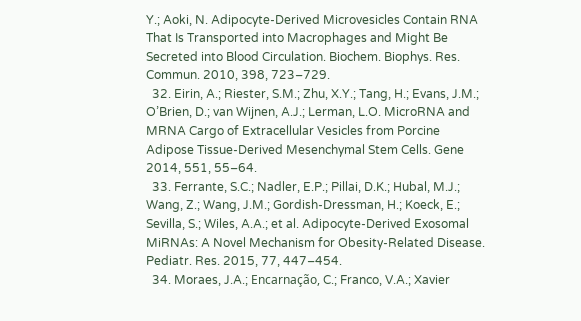Y.; Aoki, N. Adipocyte-Derived Microvesicles Contain RNA That Is Transported into Macrophages and Might Be Secreted into Blood Circulation. Biochem. Biophys. Res. Commun. 2010, 398, 723–729.
  32. Eirin, A.; Riester, S.M.; Zhu, X.Y.; Tang, H.; Evans, J.M.; O’Brien, D.; van Wijnen, A.J.; Lerman, L.O. MicroRNA and MRNA Cargo of Extracellular Vesicles from Porcine Adipose Tissue-Derived Mesenchymal Stem Cells. Gene 2014, 551, 55–64.
  33. Ferrante, S.C.; Nadler, E.P.; Pillai, D.K.; Hubal, M.J.; Wang, Z.; Wang, J.M.; Gordish-Dressman, H.; Koeck, E.; Sevilla, S.; Wiles, A.A.; et al. Adipocyte-Derived Exosomal MiRNAs: A Novel Mechanism for Obesity-Related Disease. Pediatr. Res. 2015, 77, 447–454.
  34. Moraes, J.A.; Encarnação, C.; Franco, V.A.; Xavier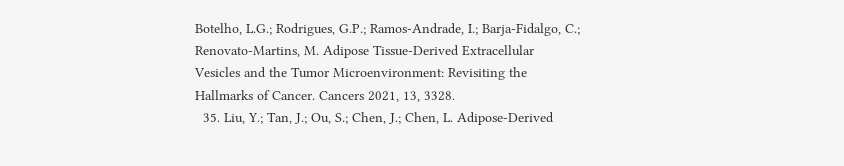Botelho, L.G.; Rodrigues, G.P.; Ramos-Andrade, I.; Barja-Fidalgo, C.; Renovato-Martins, M. Adipose Tissue-Derived Extracellular Vesicles and the Tumor Microenvironment: Revisiting the Hallmarks of Cancer. Cancers 2021, 13, 3328.
  35. Liu, Y.; Tan, J.; Ou, S.; Chen, J.; Chen, L. Adipose-Derived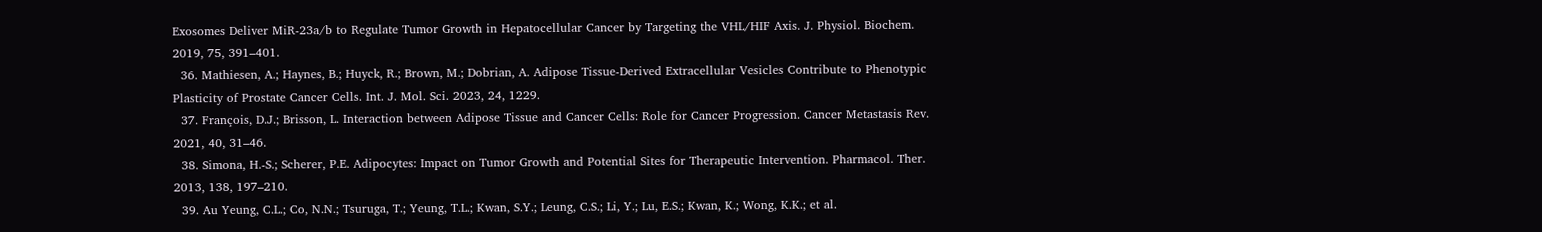Exosomes Deliver MiR-23a/b to Regulate Tumor Growth in Hepatocellular Cancer by Targeting the VHL/HIF Axis. J. Physiol. Biochem. 2019, 75, 391–401.
  36. Mathiesen, A.; Haynes, B.; Huyck, R.; Brown, M.; Dobrian, A. Adipose Tissue-Derived Extracellular Vesicles Contribute to Phenotypic Plasticity of Prostate Cancer Cells. Int. J. Mol. Sci. 2023, 24, 1229.
  37. François, D.J.; Brisson, L. Interaction between Adipose Tissue and Cancer Cells: Role for Cancer Progression. Cancer Metastasis Rev. 2021, 40, 31–46.
  38. Simona, H.-S.; Scherer, P.E. Adipocytes: Impact on Tumor Growth and Potential Sites for Therapeutic Intervention. Pharmacol. Ther. 2013, 138, 197–210.
  39. Au Yeung, C.L.; Co, N.N.; Tsuruga, T.; Yeung, T.L.; Kwan, S.Y.; Leung, C.S.; Li, Y.; Lu, E.S.; Kwan, K.; Wong, K.K.; et al.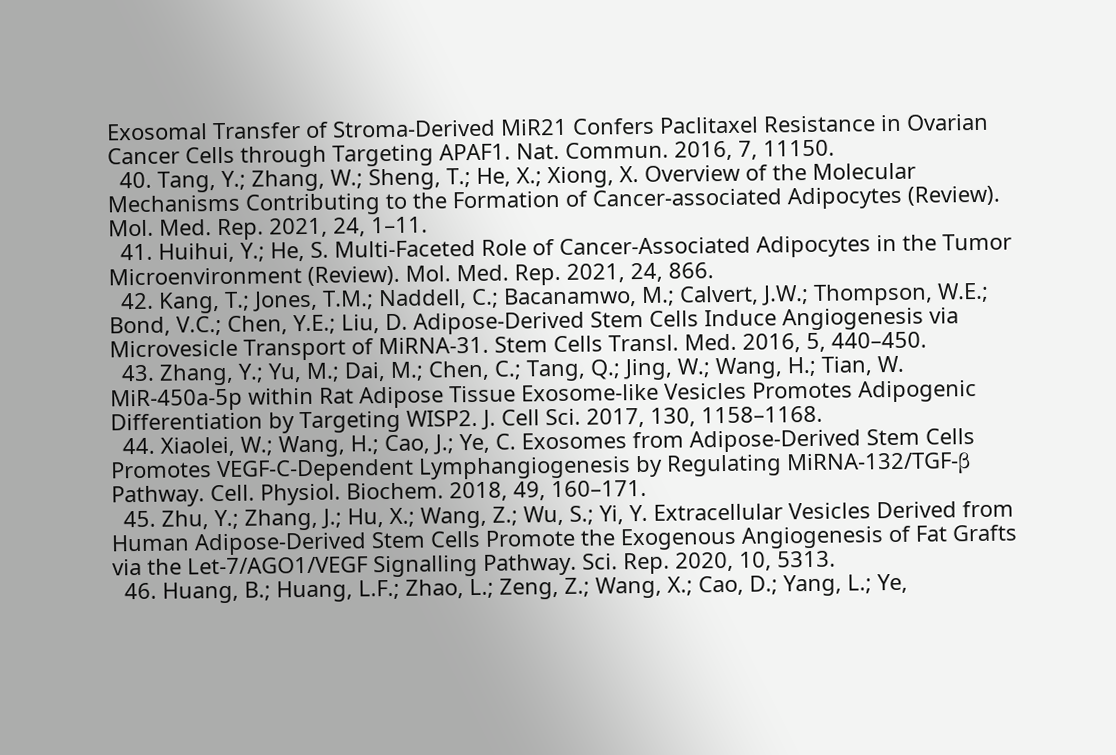Exosomal Transfer of Stroma-Derived MiR21 Confers Paclitaxel Resistance in Ovarian Cancer Cells through Targeting APAF1. Nat. Commun. 2016, 7, 11150.
  40. Tang, Y.; Zhang, W.; Sheng, T.; He, X.; Xiong, X. Overview of the Molecular Mechanisms Contributing to the Formation of Cancer-associated Adipocytes (Review). Mol. Med. Rep. 2021, 24, 1–11.
  41. Huihui, Y.; He, S. Multi-Faceted Role of Cancer-Associated Adipocytes in the Tumor Microenvironment (Review). Mol. Med. Rep. 2021, 24, 866.
  42. Kang, T.; Jones, T.M.; Naddell, C.; Bacanamwo, M.; Calvert, J.W.; Thompson, W.E.; Bond, V.C.; Chen, Y.E.; Liu, D. Adipose-Derived Stem Cells Induce Angiogenesis via Microvesicle Transport of MiRNA-31. Stem Cells Transl. Med. 2016, 5, 440–450.
  43. Zhang, Y.; Yu, M.; Dai, M.; Chen, C.; Tang, Q.; Jing, W.; Wang, H.; Tian, W. MiR-450a-5p within Rat Adipose Tissue Exosome-like Vesicles Promotes Adipogenic Differentiation by Targeting WISP2. J. Cell Sci. 2017, 130, 1158–1168.
  44. Xiaolei, W.; Wang, H.; Cao, J.; Ye, C. Exosomes from Adipose-Derived Stem Cells Promotes VEGF-C-Dependent Lymphangiogenesis by Regulating MiRNA-132/TGF-β Pathway. Cell. Physiol. Biochem. 2018, 49, 160–171.
  45. Zhu, Y.; Zhang, J.; Hu, X.; Wang, Z.; Wu, S.; Yi, Y. Extracellular Vesicles Derived from Human Adipose-Derived Stem Cells Promote the Exogenous Angiogenesis of Fat Grafts via the Let-7/AGO1/VEGF Signalling Pathway. Sci. Rep. 2020, 10, 5313.
  46. Huang, B.; Huang, L.F.; Zhao, L.; Zeng, Z.; Wang, X.; Cao, D.; Yang, L.; Ye,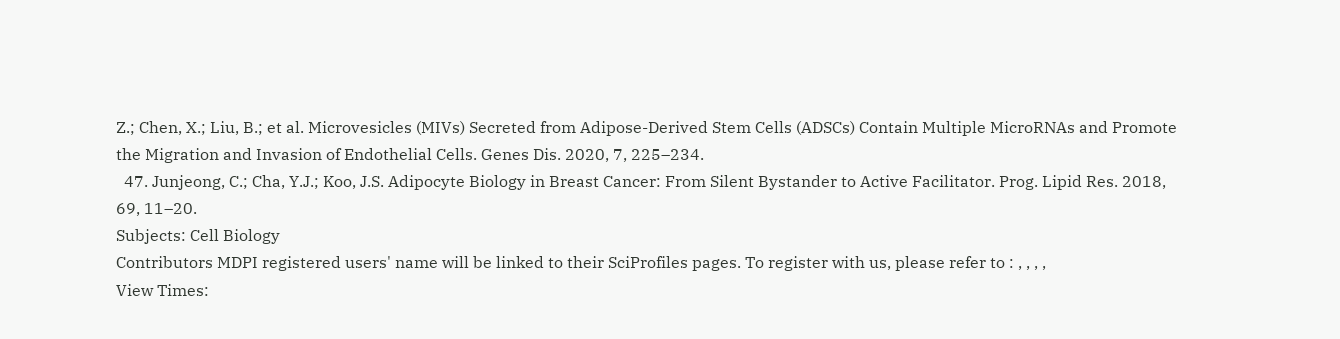Z.; Chen, X.; Liu, B.; et al. Microvesicles (MIVs) Secreted from Adipose-Derived Stem Cells (ADSCs) Contain Multiple MicroRNAs and Promote the Migration and Invasion of Endothelial Cells. Genes Dis. 2020, 7, 225–234.
  47. Junjeong, C.; Cha, Y.J.; Koo, J.S. Adipocyte Biology in Breast Cancer: From Silent Bystander to Active Facilitator. Prog. Lipid Res. 2018, 69, 11–20.
Subjects: Cell Biology
Contributors MDPI registered users' name will be linked to their SciProfiles pages. To register with us, please refer to : , , , ,
View Times: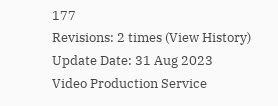177
Revisions: 2 times (View History)
Update Date: 31 Aug 2023
Video Production Service